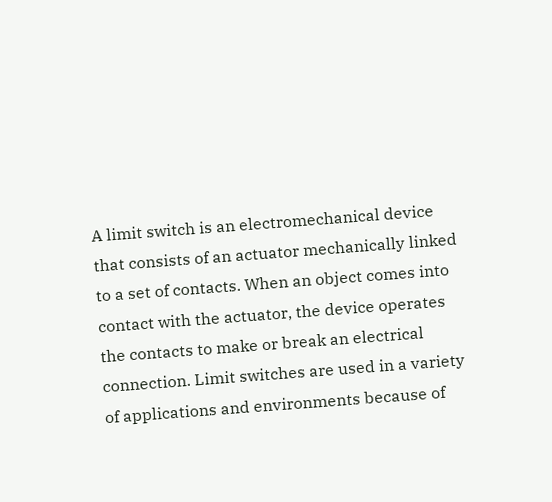A limit switch is an electromechanical device that consists of an actuator mechanically linked to a set of contacts. When an object comes into contact with the actuator, the device operates the contacts to make or break an electrical connection. Limit switches are used in a variety of applications and environments because of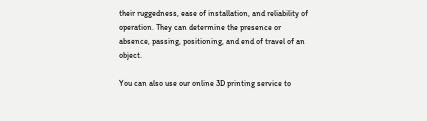their ruggedness, ease of installation, and reliability of operation. They can determine the presence or absence, passing, positioning, and end of travel of an object.

You can also use our online 3D printing service to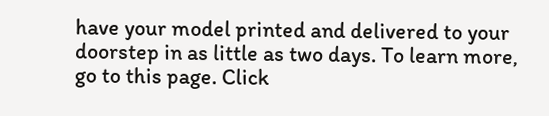have your model printed and delivered to your doorstep in as little as two days. To learn more, go to this page. Click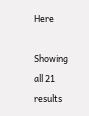Here

Showing all 21 results